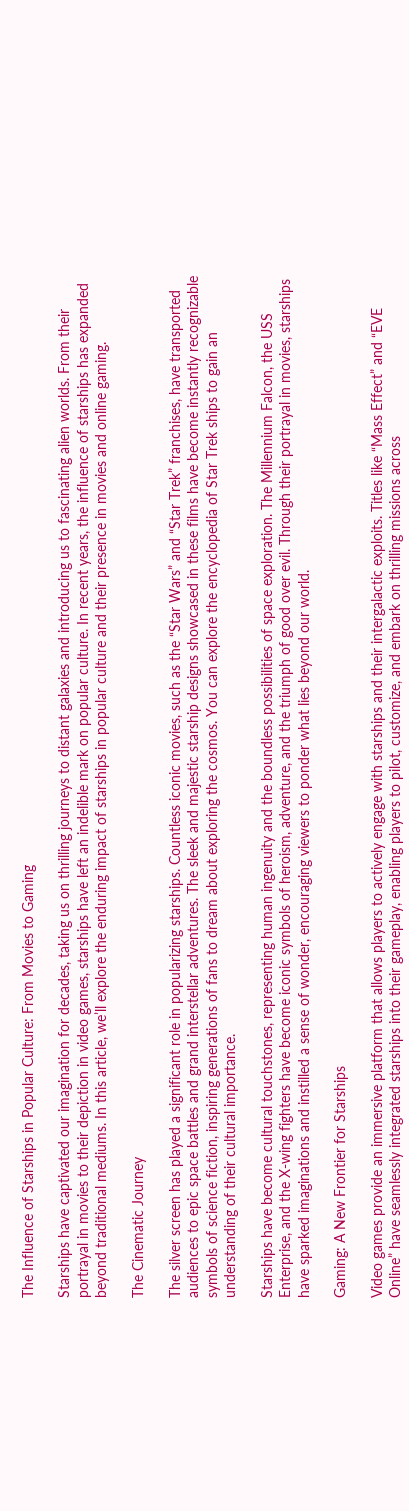The Influence of Starships in Popular Culture: From Movies to Gaming

Starships have captivated our imagination for decades, taking us on thrilling journeys to distant galaxies and introducing us to fascinating alien worlds. From their portrayal in movies to their depiction in video games, starships have left an indelible mark on popular culture. In recent years, the influence of starships has expanded beyond traditional mediums. In this article, we’ll explore the enduring impact of starships in popular culture and their presence in movies and online gaming.

The Cinematic Journey

The silver screen has played a significant role in popularizing starships. Countless iconic movies, such as the “Star Wars” and “Star Trek” franchises, have transported audiences to epic space battles and grand interstellar adventures. The sleek and majestic starship designs showcased in these films have become instantly recognizable symbols of science fiction, inspiring generations of fans to dream about exploring the cosmos. You can explore the encyclopedia of Star Trek ships to gain an understanding of their cultural importance.

Starships have become cultural touchstones, representing human ingenuity and the boundless possibilities of space exploration. The Millennium Falcon, the USS Enterprise, and the X-wing fighters have become iconic symbols of heroism, adventure, and the triumph of good over evil. Through their portrayal in movies, starships have sparked imaginations and instilled a sense of wonder, encouraging viewers to ponder what lies beyond our world.

Gaming: A New Frontier for Starships

Video games provide an immersive platform that allows players to actively engage with starships and their intergalactic exploits. Titles like “Mass Effect” and “EVE Online” have seamlessly integrated starships into their gameplay, enabling players to pilot, customize, and embark on thrilling missions across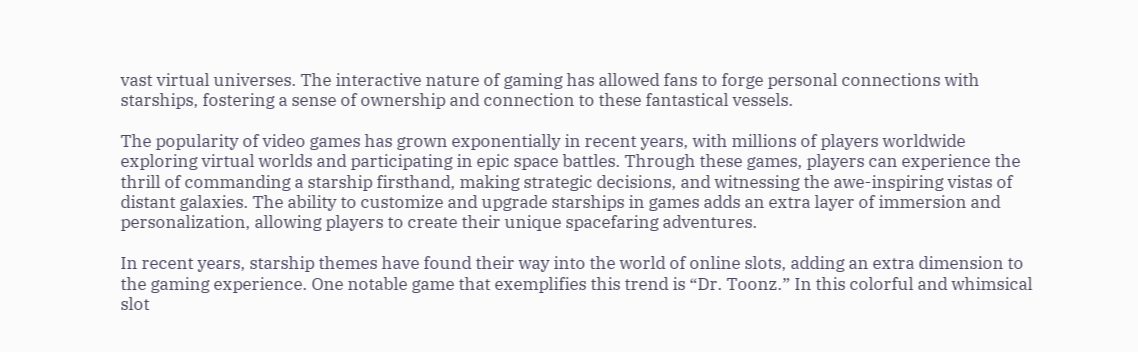vast virtual universes. The interactive nature of gaming has allowed fans to forge personal connections with starships, fostering a sense of ownership and connection to these fantastical vessels.

The popularity of video games has grown exponentially in recent years, with millions of players worldwide exploring virtual worlds and participating in epic space battles. Through these games, players can experience the thrill of commanding a starship firsthand, making strategic decisions, and witnessing the awe-inspiring vistas of distant galaxies. The ability to customize and upgrade starships in games adds an extra layer of immersion and personalization, allowing players to create their unique spacefaring adventures.

In recent years, starship themes have found their way into the world of online slots, adding an extra dimension to the gaming experience. One notable game that exemplifies this trend is “Dr. Toonz.” In this colorful and whimsical slot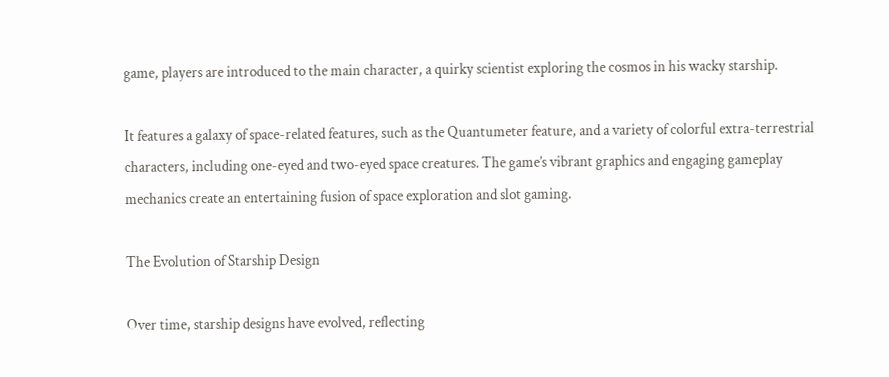game, players are introduced to the main character, a quirky scientist exploring the cosmos in his wacky starship.

It features a galaxy of space-related features, such as the Quantumeter feature, and a variety of colorful extra-terrestrial characters, including one-eyed and two-eyed space creatures. The game’s vibrant graphics and engaging gameplay mechanics create an entertaining fusion of space exploration and slot gaming.

The Evolution of Starship Design

Over time, starship designs have evolved, reflecting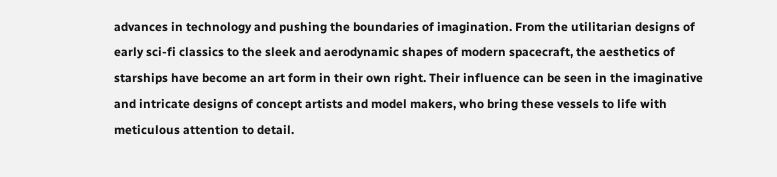advances in technology and pushing the boundaries of imagination. From the utilitarian designs of early sci-fi classics to the sleek and aerodynamic shapes of modern spacecraft, the aesthetics of starships have become an art form in their own right. Their influence can be seen in the imaginative and intricate designs of concept artists and model makers, who bring these vessels to life with meticulous attention to detail.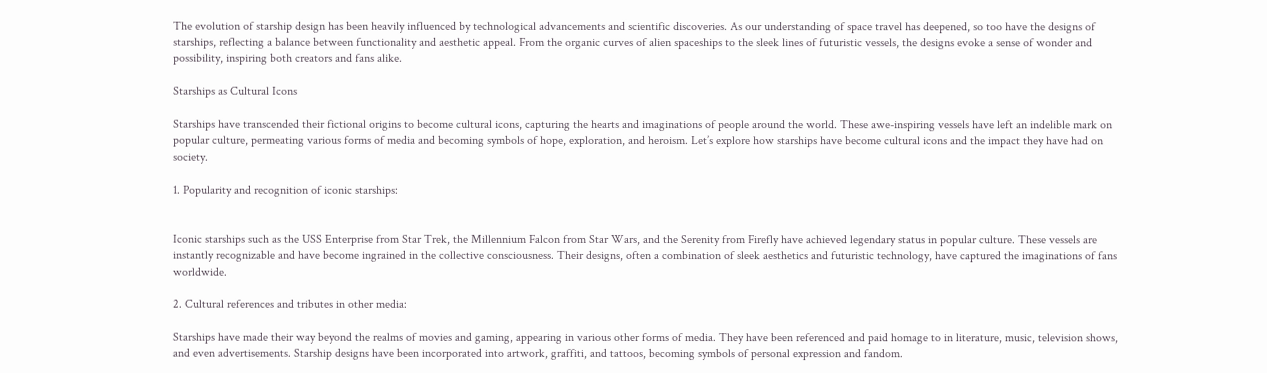The evolution of starship design has been heavily influenced by technological advancements and scientific discoveries. As our understanding of space travel has deepened, so too have the designs of starships, reflecting a balance between functionality and aesthetic appeal. From the organic curves of alien spaceships to the sleek lines of futuristic vessels, the designs evoke a sense of wonder and possibility, inspiring both creators and fans alike.

Starships as Cultural Icons

Starships have transcended their fictional origins to become cultural icons, capturing the hearts and imaginations of people around the world. These awe-inspiring vessels have left an indelible mark on popular culture, permeating various forms of media and becoming symbols of hope, exploration, and heroism. Let’s explore how starships have become cultural icons and the impact they have had on society.

1. Popularity and recognition of iconic starships:


Iconic starships such as the USS Enterprise from Star Trek, the Millennium Falcon from Star Wars, and the Serenity from Firefly have achieved legendary status in popular culture. These vessels are instantly recognizable and have become ingrained in the collective consciousness. Their designs, often a combination of sleek aesthetics and futuristic technology, have captured the imaginations of fans worldwide.

2. Cultural references and tributes in other media:

Starships have made their way beyond the realms of movies and gaming, appearing in various other forms of media. They have been referenced and paid homage to in literature, music, television shows, and even advertisements. Starship designs have been incorporated into artwork, graffiti, and tattoos, becoming symbols of personal expression and fandom.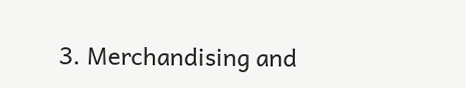3. Merchandising and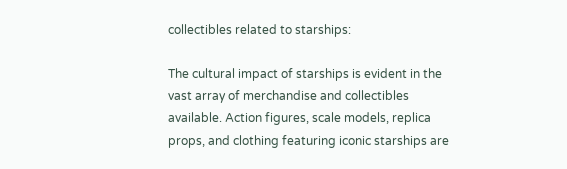collectibles related to starships:

The cultural impact of starships is evident in the vast array of merchandise and collectibles available. Action figures, scale models, replica props, and clothing featuring iconic starships are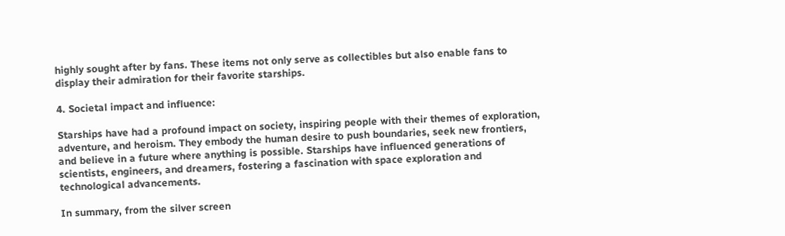highly sought after by fans. These items not only serve as collectibles but also enable fans to display their admiration for their favorite starships.

4. Societal impact and influence:

Starships have had a profound impact on society, inspiring people with their themes of exploration, adventure, and heroism. They embody the human desire to push boundaries, seek new frontiers, and believe in a future where anything is possible. Starships have influenced generations of scientists, engineers, and dreamers, fostering a fascination with space exploration and technological advancements.

In summary, from the silver screen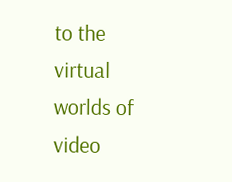to the virtual worlds of video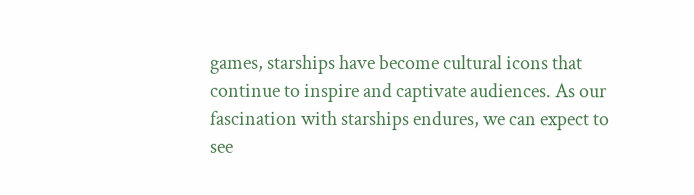games, starships have become cultural icons that continue to inspire and captivate audiences. As our fascination with starships endures, we can expect to see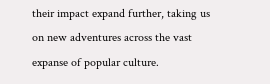their impact expand further, taking us on new adventures across the vast expanse of popular culture.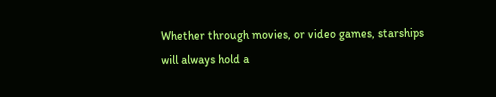Whether through movies, or video games, starships will always hold a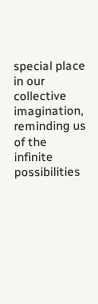special place in our collective imagination, reminding us of the infinite possibilities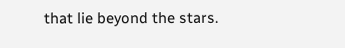that lie beyond the stars.